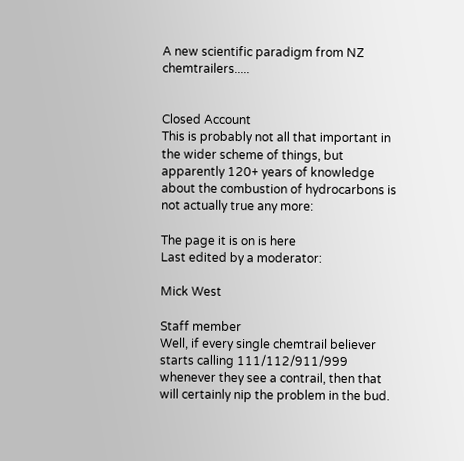A new scientific paradigm from NZ chemtrailers.....


Closed Account
This is probably not all that important in the wider scheme of things, but apparently 120+ years of knowledge about the combustion of hydrocarbons is not actually true any more:

The page it is on is here
Last edited by a moderator:

Mick West

Staff member
Well, if every single chemtrail believer starts calling 111/112/911/999 whenever they see a contrail, then that will certainly nip the problem in the bud.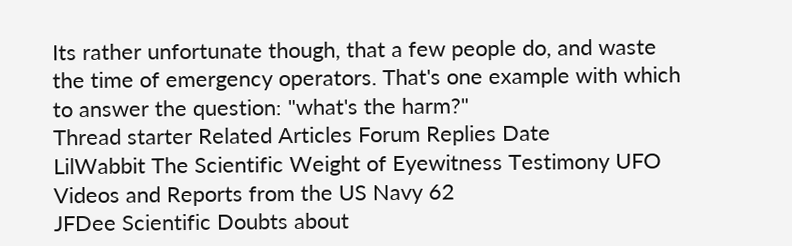Its rather unfortunate though, that a few people do, and waste the time of emergency operators. That's one example with which to answer the question: "what's the harm?"
Thread starter Related Articles Forum Replies Date
LilWabbit The Scientific Weight of Eyewitness Testimony UFO Videos and Reports from the US Navy 62
JFDee Scientific Doubts about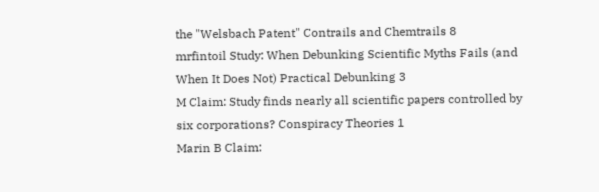the "Welsbach Patent" Contrails and Chemtrails 8
mrfintoil Study: When Debunking Scientific Myths Fails (and When It Does Not) Practical Debunking 3
M Claim: Study finds nearly all scientific papers controlled by six corporations? Conspiracy Theories 1
Marin B Claim: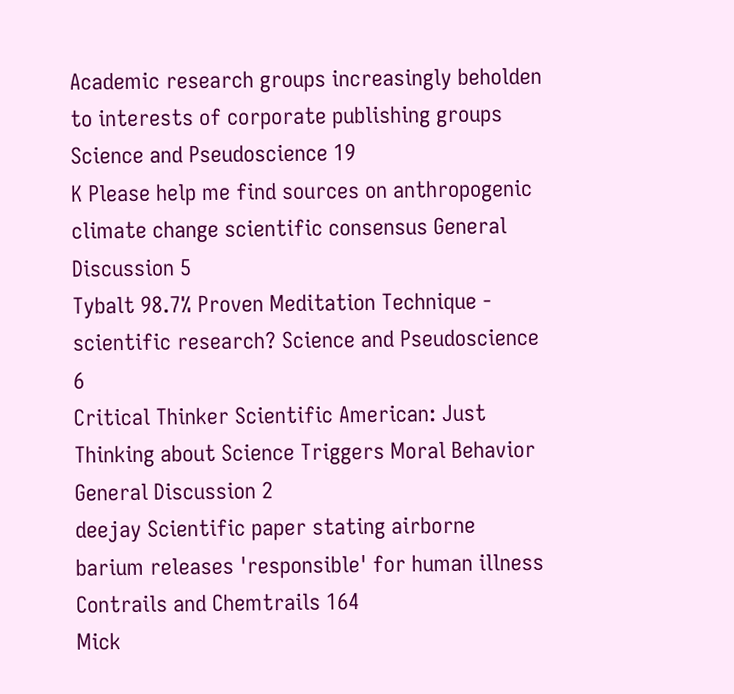Academic research groups increasingly beholden to interests of corporate publishing groups Science and Pseudoscience 19
K Please help me find sources on anthropogenic climate change scientific consensus General Discussion 5
Tybalt 98.7% Proven Meditation Technique - scientific research? Science and Pseudoscience 6
Critical Thinker Scientific American: Just Thinking about Science Triggers Moral Behavior General Discussion 2
deejay Scientific paper stating airborne barium releases 'responsible' for human illness Contrails and Chemtrails 164
Mick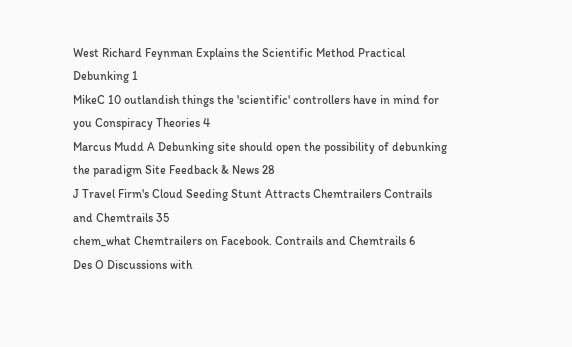West Richard Feynman Explains the Scientific Method Practical Debunking 1
MikeC 10 outlandish things the 'scientific' controllers have in mind for you Conspiracy Theories 4
Marcus Mudd A Debunking site should open the possibility of debunking the paradigm Site Feedback & News 28
J Travel Firm's Cloud Seeding Stunt Attracts Chemtrailers Contrails and Chemtrails 35
chem_what Chemtrailers on Facebook. Contrails and Chemtrails 6
Des O Discussions with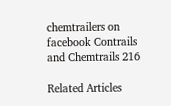chemtrailers on facebook Contrails and Chemtrails 216

Related Articles